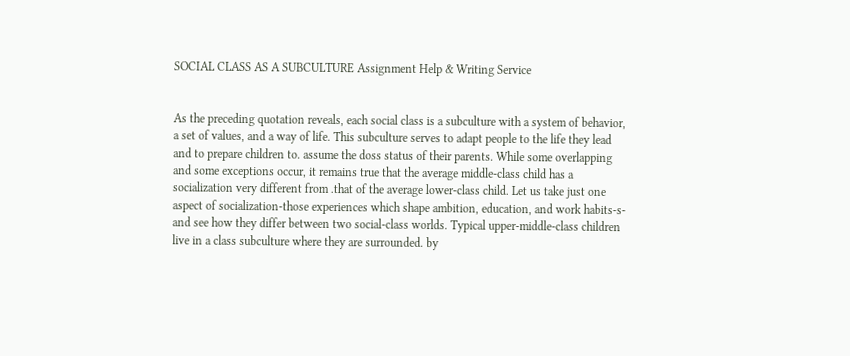SOCIAL CLASS AS A SUBCULTURE Assignment Help & Writing Service


As the preceding quotation reveals, each social class is a subculture with a system of behavior, a set of values, and a way of life. This subculture serves to adapt people to the life they lead and to prepare children to. assume the doss status of their parents. While some overlapping and some exceptions occur, it remains true that the average middle-class child has a socialization very different from .that of the average lower-class child. Let us take just one aspect of socialization-those experiences which shape ambition, education, and work habits-s-and see how they differ between two social-class worlds. Typical upper-middle-class children live in a class subculture where they are surrounded. by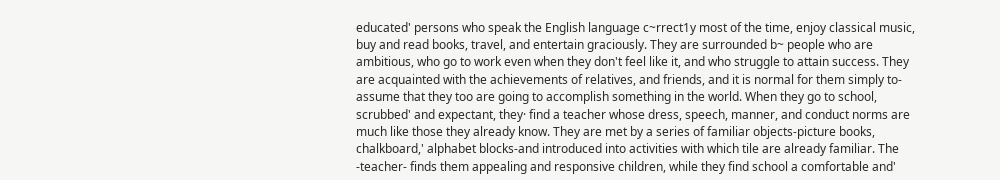educated' persons who speak the English language c~rrect1y most of the time, enjoy classical music, buy and read books, travel, and entertain graciously. They are surrounded b~ people who are ambitious, who go to work even when they don't feel like it, and who struggle to attain success. They are acquainted with the achievements of relatives, and friends, and it is normal for them simply to-assume that they too are going to accomplish something in the world. When they go to school, scrubbed' and expectant, they· find a teacher whose dress, speech, manner, and conduct norms are much like those they already know. They are met by a series of familiar objects-picture books, chalkboard,' alphabet blocks-and introduced into activities with which tile are already familiar. The -teacher- finds them appealing and responsive children, while they find school a comfortable and'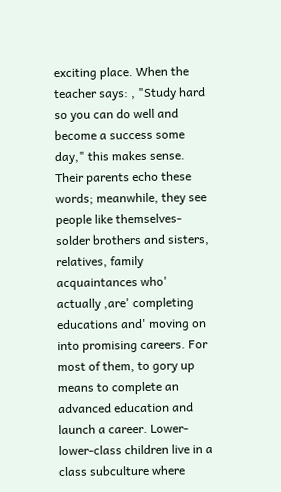exciting place. When the teacher says: , "Study hard so you can do well and become a success some day," this makes sense. Their parents echo these words; meanwhile, they see people like themselves-solder brothers and sisters, relatives, family acquaintances who' actually ,are' completing educations and' moving on into promising careers. For most of them, to gory up means to complete an advanced education and launch a career. Lower-lower-class children live in a class subculture where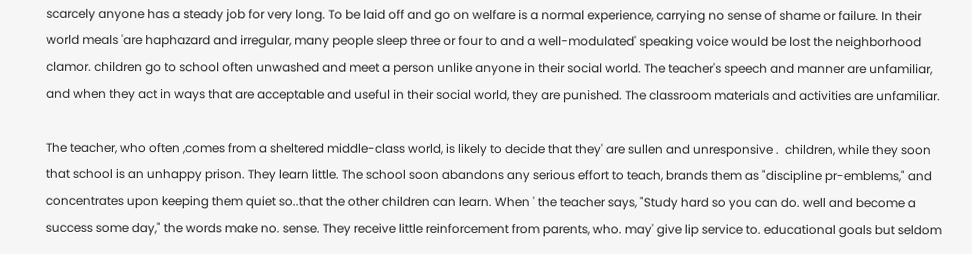scarcely anyone has a steady job for very long. To be laid off and go on welfare is a normal experience, carrying no sense of shame or failure. In their world meals 'are haphazard and irregular, many people sleep three or four to and a well-modulated' speaking voice would be lost the neighborhood clamor. children go to school often unwashed and meet a person unlike anyone in their social world. The teacher's speech and manner are unfamiliar, and when they act in ways that are acceptable and useful in their social world, they are punished. The classroom materials and activities are unfamiliar.

The teacher, who often ,comes from a sheltered middle-class world, is likely to decide that they' are sullen and unresponsive .  children, while they soon that school is an unhappy prison. They learn little. The school soon abandons any serious effort to teach, brands them as "discipline pr-emblems," and concentrates upon keeping them quiet so..that the other children can learn. When ' the teacher says, "Study hard so you can do. well and become a success some day," the words make no. sense. They receive little reinforcement from parents, who. may' give lip service to. educational goals but seldom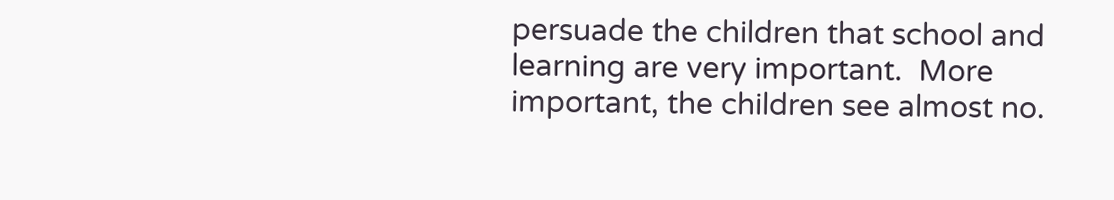persuade the children that school and learning are very important.  More important, the children see almost no.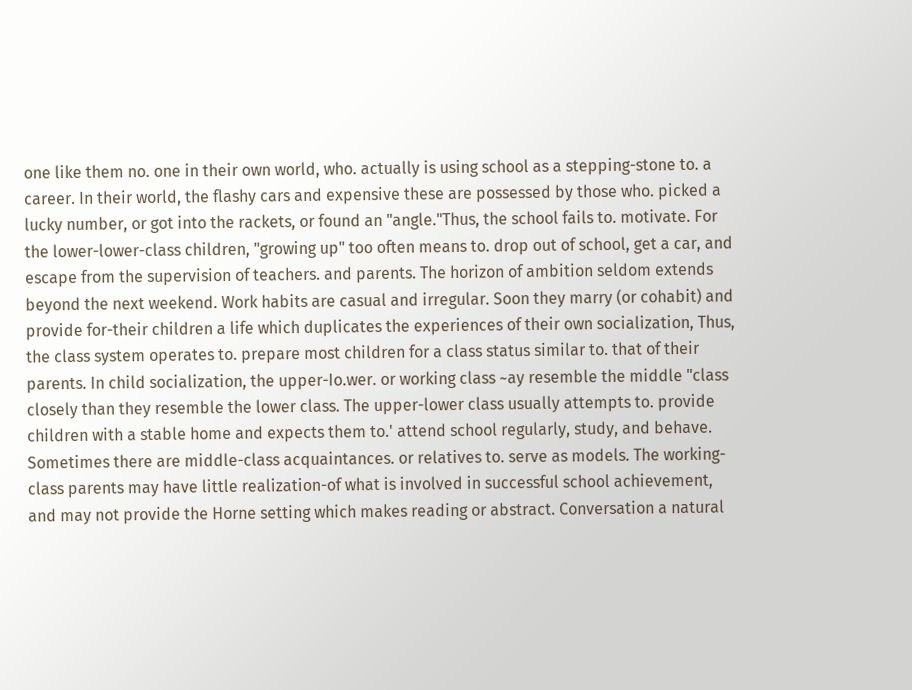one like them no. one in their own world, who. actually is using school as a stepping-stone to. a career. In their world, the flashy cars and expensive these are possessed by those who. picked a lucky number, or got into the rackets, or found an "angle."Thus, the school fails to. motivate. For the lower-lower-class children, "growing up" too often means to. drop out of school, get a car, and escape from the supervision of teachers. and parents. The horizon of ambition seldom extends beyond the next weekend. Work habits are casual and irregular. Soon they marry (or cohabit) and provide for-their children a life which duplicates the experiences of their own socialization, Thus, the class system operates to. prepare most children for a class status similar to. that of their parents. In child socialization, the upper-Io.wer. or working class ~ay resemble the middle "class closely than they resemble the lower class. The upper-lower class usually attempts to. provide children with a stable home and expects them to.' attend school regularly, study, and behave. Sometimes there are middle-class acquaintances. or relatives to. serve as models. The working-class parents may have little realization-of what is involved in successful school achievement, and may not provide the Horne setting which makes reading or abstract. Conversation a natural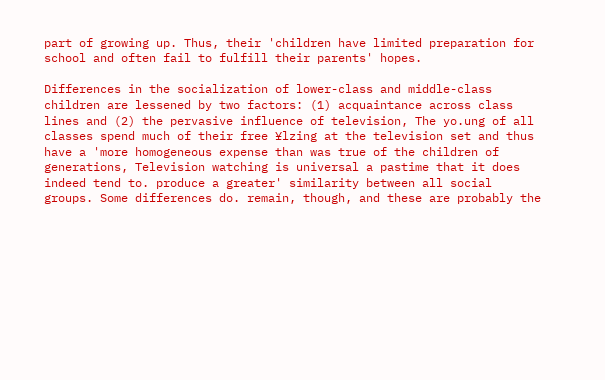part of growing up. Thus, their 'children have limited preparation for school and often fail to fulfill their parents' hopes.

Differences in the socialization of lower-class and middle-class children are lessened by two factors: (1) acquaintance across class lines and (2) the pervasive influence of television, The yo.ung of all classes spend much of their free ¥lzing at the television set and thus have a 'more homogeneous expense than was true of the children of generations, Television watching is universal a pastime that it does indeed tend to. produce a greater' similarity between all social groups. Some differences do. remain, though, and these are probably the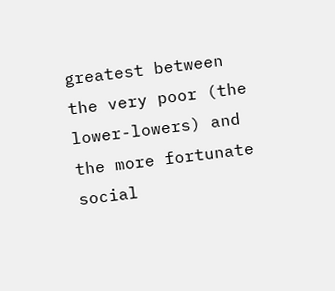greatest between the very poor (the lower-lowers) and the more fortunate social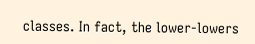classes. In fact, the lower-lowers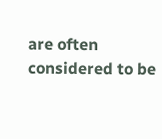are often considered to be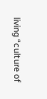living “culture of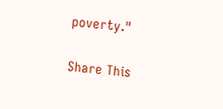poverty."

Share This